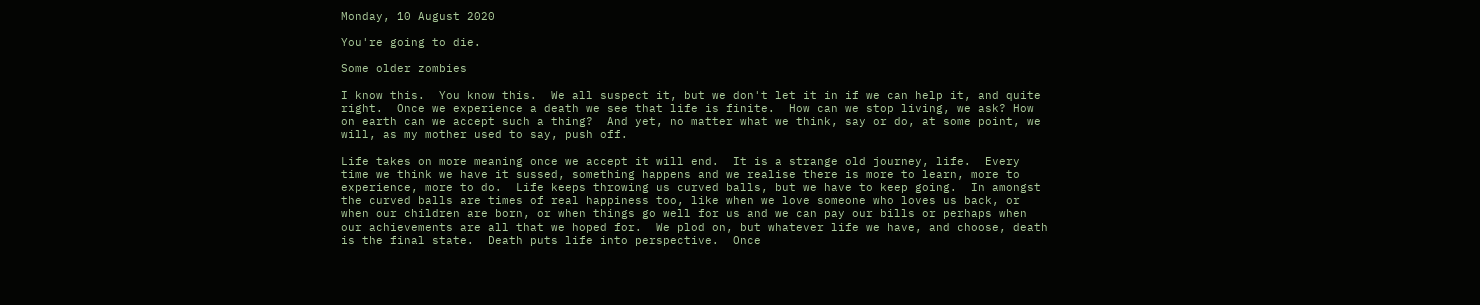Monday, 10 August 2020

You're going to die.

Some older zombies

I know this.  You know this.  We all suspect it, but we don't let it in if we can help it, and quite right.  Once we experience a death we see that life is finite.  How can we stop living, we ask? How on earth can we accept such a thing?  And yet, no matter what we think, say or do, at some point, we will, as my mother used to say, push off.

Life takes on more meaning once we accept it will end.  It is a strange old journey, life.  Every time we think we have it sussed, something happens and we realise there is more to learn, more to experience, more to do.  Life keeps throwing us curved balls, but we have to keep going.  In amongst the curved balls are times of real happiness too, like when we love someone who loves us back, or when our children are born, or when things go well for us and we can pay our bills or perhaps when our achievements are all that we hoped for.  We plod on, but whatever life we have, and choose, death is the final state.  Death puts life into perspective.  Once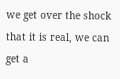we get over the shock that it is real, we can get a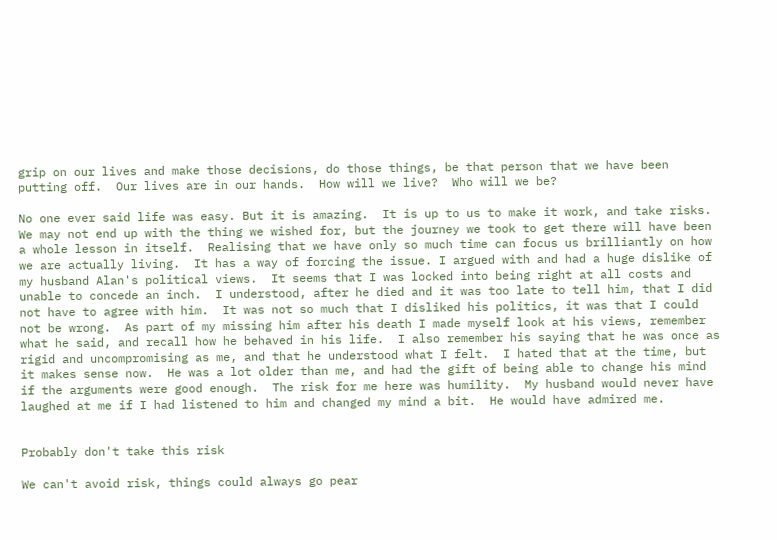grip on our lives and make those decisions, do those things, be that person that we have been putting off.  Our lives are in our hands.  How will we live?  Who will we be?

No one ever said life was easy. But it is amazing.  It is up to us to make it work, and take risks.  We may not end up with the thing we wished for, but the journey we took to get there will have been a whole lesson in itself.  Realising that we have only so much time can focus us brilliantly on how we are actually living.  It has a way of forcing the issue. I argued with and had a huge dislike of my husband Alan's political views.  It seems that I was locked into being right at all costs and unable to concede an inch.  I understood, after he died and it was too late to tell him, that I did not have to agree with him.  It was not so much that I disliked his politics, it was that I could not be wrong.  As part of my missing him after his death I made myself look at his views, remember what he said, and recall how he behaved in his life.  I also remember his saying that he was once as rigid and uncompromising as me, and that he understood what I felt.  I hated that at the time, but it makes sense now.  He was a lot older than me, and had the gift of being able to change his mind if the arguments were good enough.  The risk for me here was humility.  My husband would never have laughed at me if I had listened to him and changed my mind a bit.  He would have admired me.


Probably don't take this risk

We can't avoid risk, things could always go pear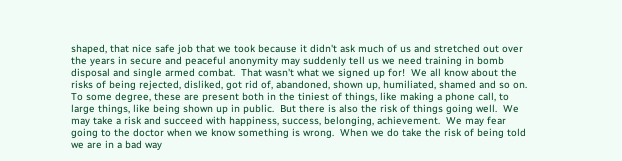shaped, that nice safe job that we took because it didn't ask much of us and stretched out over the years in secure and peaceful anonymity may suddenly tell us we need training in bomb disposal and single armed combat.  That wasn't what we signed up for!  We all know about the risks of being rejected, disliked, got rid of, abandoned, shown up, humiliated, shamed and so on. To some degree, these are present both in the tiniest of things, like making a phone call, to large things, like being shown up in public.  But there is also the risk of things going well.  We may take a risk and succeed with happiness, success, belonging, achievement.  We may fear going to the doctor when we know something is wrong.  When we do take the risk of being told we are in a bad way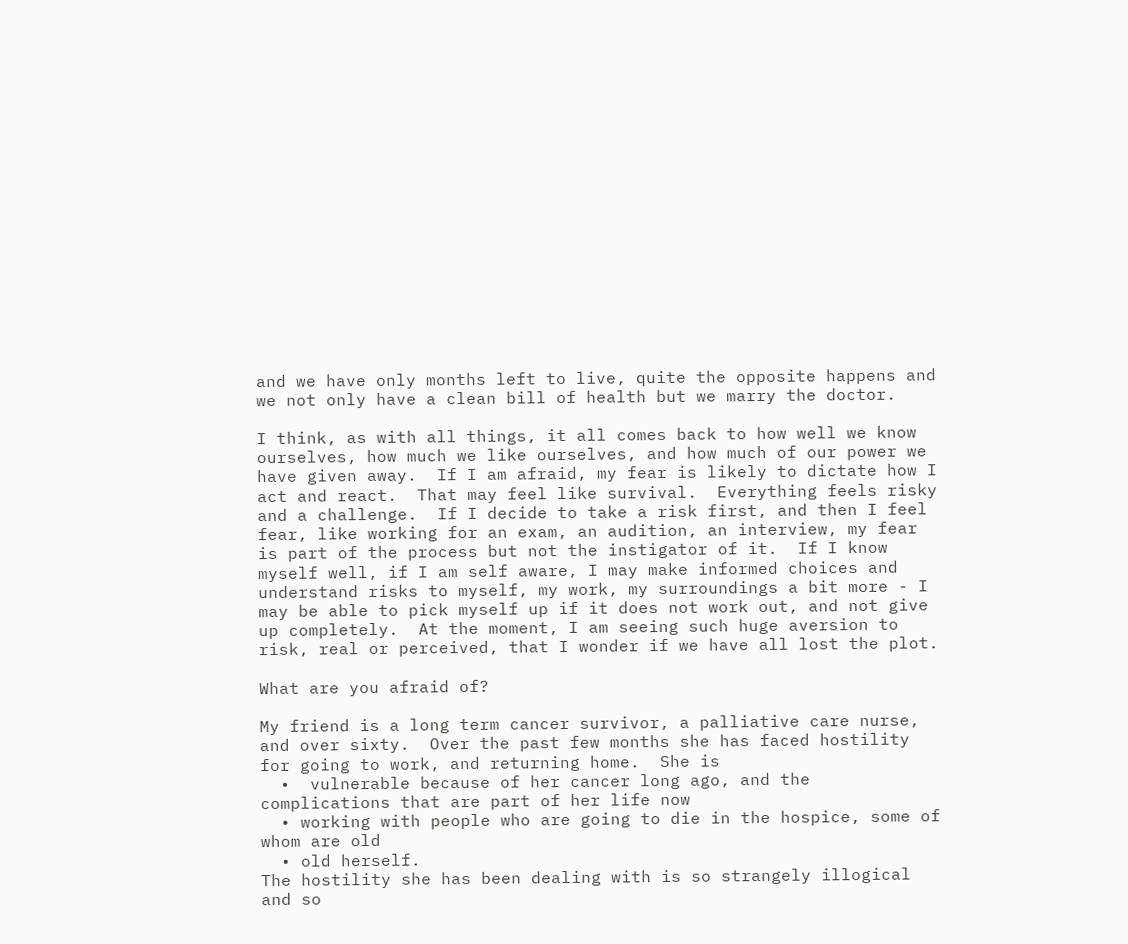and we have only months left to live, quite the opposite happens and we not only have a clean bill of health but we marry the doctor.

I think, as with all things, it all comes back to how well we know ourselves, how much we like ourselves, and how much of our power we have given away.  If I am afraid, my fear is likely to dictate how I act and react.  That may feel like survival.  Everything feels risky and a challenge.  If I decide to take a risk first, and then I feel fear, like working for an exam, an audition, an interview, my fear is part of the process but not the instigator of it.  If I know myself well, if I am self aware, I may make informed choices and understand risks to myself, my work, my surroundings a bit more - I may be able to pick myself up if it does not work out, and not give up completely.  At the moment, I am seeing such huge aversion to risk, real or perceived, that I wonder if we have all lost the plot.

What are you afraid of?

My friend is a long term cancer survivor, a palliative care nurse, and over sixty.  Over the past few months she has faced hostility for going to work, and returning home.  She is
  •  vulnerable because of her cancer long ago, and the complications that are part of her life now
  • working with people who are going to die in the hospice, some of whom are old
  • old herself.
The hostility she has been dealing with is so strangely illogical and so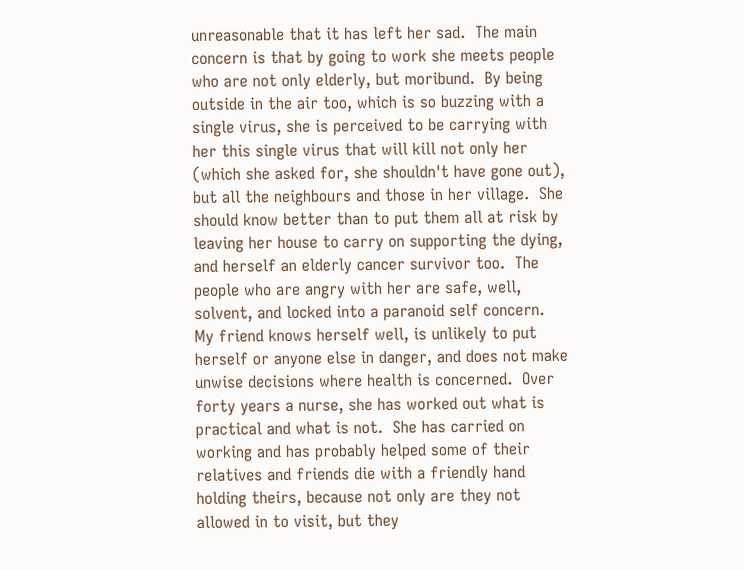unreasonable that it has left her sad.  The main concern is that by going to work she meets people who are not only elderly, but moribund.  By being outside in the air too, which is so buzzing with a single virus, she is perceived to be carrying with her this single virus that will kill not only her (which she asked for, she shouldn't have gone out), but all the neighbours and those in her village.  She should know better than to put them all at risk by leaving her house to carry on supporting the dying, and herself an elderly cancer survivor too.  The people who are angry with her are safe, well, solvent, and locked into a paranoid self concern.  My friend knows herself well, is unlikely to put herself or anyone else in danger, and does not make unwise decisions where health is concerned.  Over forty years a nurse, she has worked out what is practical and what is not.  She has carried on working and has probably helped some of their relatives and friends die with a friendly hand holding theirs, because not only are they not allowed in to visit, but they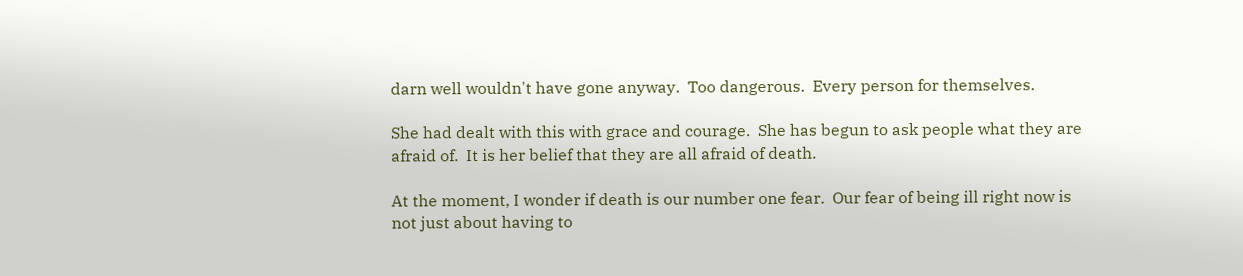darn well wouldn't have gone anyway.  Too dangerous.  Every person for themselves.

She had dealt with this with grace and courage.  She has begun to ask people what they are afraid of.  It is her belief that they are all afraid of death.

At the moment, I wonder if death is our number one fear.  Our fear of being ill right now is not just about having to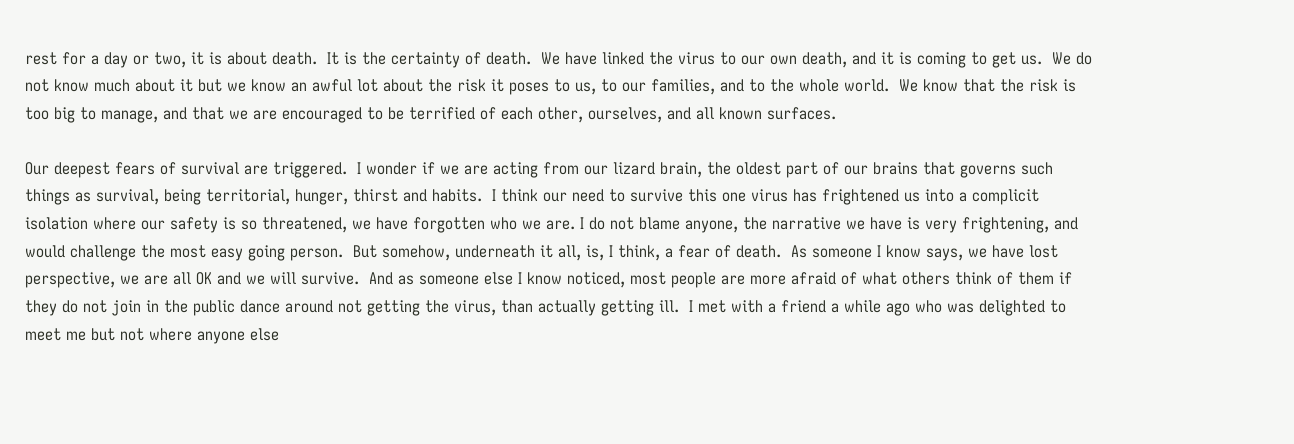rest for a day or two, it is about death.  It is the certainty of death.  We have linked the virus to our own death, and it is coming to get us.  We do not know much about it but we know an awful lot about the risk it poses to us, to our families, and to the whole world.  We know that the risk is too big to manage, and that we are encouraged to be terrified of each other, ourselves, and all known surfaces.

Our deepest fears of survival are triggered.  I wonder if we are acting from our lizard brain, the oldest part of our brains that governs such things as survival, being territorial, hunger, thirst and habits.  I think our need to survive this one virus has frightened us into a complicit isolation where our safety is so threatened, we have forgotten who we are. I do not blame anyone, the narrative we have is very frightening, and would challenge the most easy going person.  But somehow, underneath it all, is, I think, a fear of death.  As someone I know says, we have lost perspective, we are all OK and we will survive.  And as someone else I know noticed, most people are more afraid of what others think of them if they do not join in the public dance around not getting the virus, than actually getting ill.  I met with a friend a while ago who was delighted to meet me but not where anyone else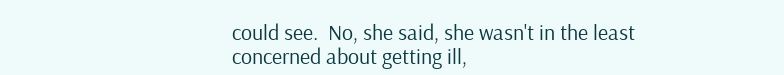could see.  No, she said, she wasn't in the least concerned about getting ill,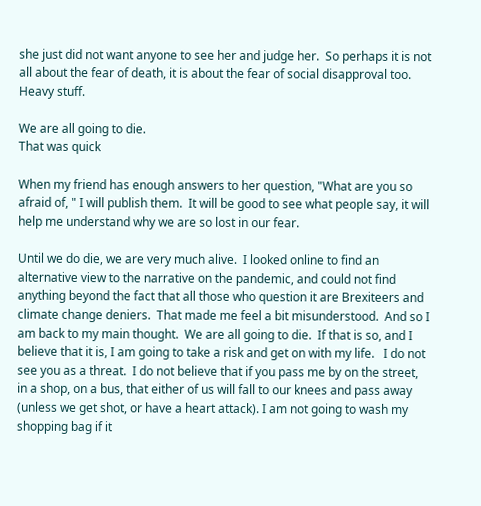she just did not want anyone to see her and judge her.  So perhaps it is not all about the fear of death, it is about the fear of social disapproval too.  Heavy stuff.

We are all going to die.
That was quick

When my friend has enough answers to her question, "What are you so afraid of, " I will publish them.  It will be good to see what people say, it will help me understand why we are so lost in our fear.

Until we do die, we are very much alive.  I looked online to find an alternative view to the narrative on the pandemic, and could not find anything beyond the fact that all those who question it are Brexiteers and climate change deniers.  That made me feel a bit misunderstood.  And so I am back to my main thought.  We are all going to die.  If that is so, and I believe that it is, I am going to take a risk and get on with my life.   I do not see you as a threat.  I do not believe that if you pass me by on the street, in a shop, on a bus, that either of us will fall to our knees and pass away (unless we get shot, or have a heart attack). I am not going to wash my shopping bag if it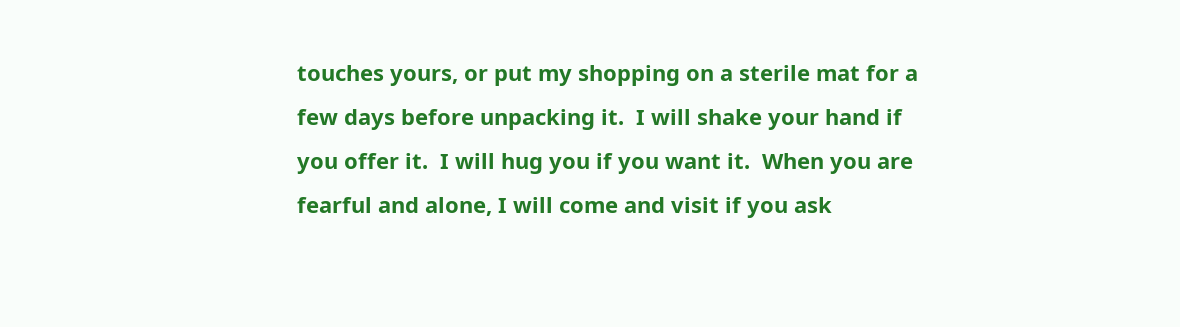touches yours, or put my shopping on a sterile mat for a few days before unpacking it.  I will shake your hand if you offer it.  I will hug you if you want it.  When you are fearful and alone, I will come and visit if you ask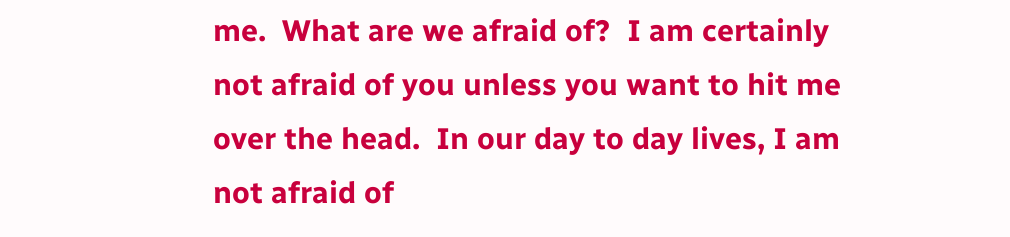me.  What are we afraid of?  I am certainly not afraid of you unless you want to hit me over the head.  In our day to day lives, I am not afraid of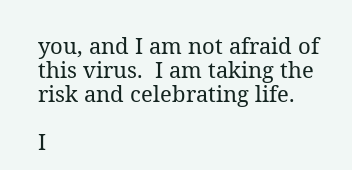you, and I am not afraid of this virus.  I am taking the risk and celebrating life.

I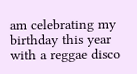am celebrating my birthday this year with a reggae disco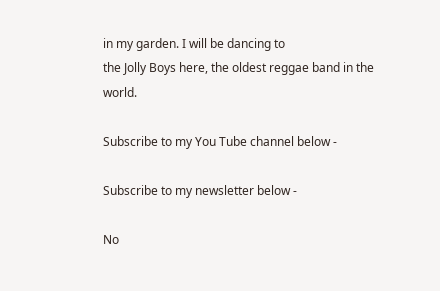in my garden. I will be dancing to
the Jolly Boys here, the oldest reggae band in the world.

Subscribe to my You Tube channel below -

Subscribe to my newsletter below -

No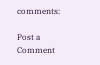comments:

Post a Comment